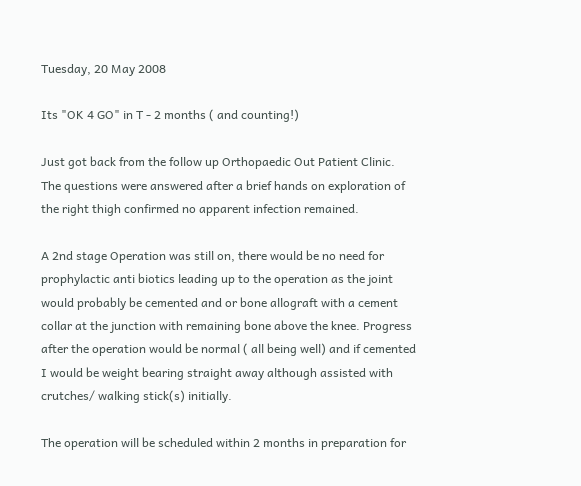Tuesday, 20 May 2008

Its "OK 4 GO" in T - 2 months ( and counting!)

Just got back from the follow up Orthopaedic Out Patient Clinic.
The questions were answered after a brief hands on exploration of the right thigh confirmed no apparent infection remained.

A 2nd stage Operation was still on, there would be no need for prophylactic anti biotics leading up to the operation as the joint would probably be cemented and or bone allograft with a cement collar at the junction with remaining bone above the knee. Progress after the operation would be normal ( all being well) and if cemented I would be weight bearing straight away although assisted with crutches/ walking stick(s) initially.

The operation will be scheduled within 2 months in preparation for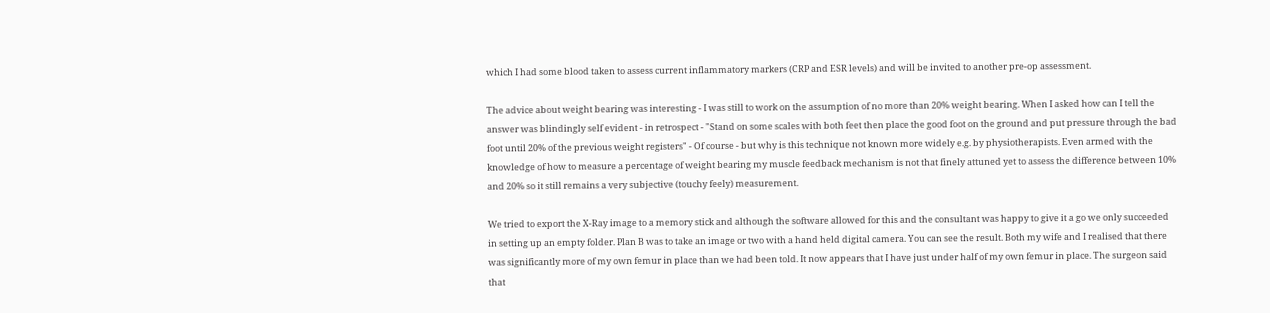which I had some blood taken to assess current inflammatory markers (CRP and ESR levels) and will be invited to another pre-op assessment.

The advice about weight bearing was interesting - I was still to work on the assumption of no more than 20% weight bearing. When I asked how can I tell the answer was blindingly self evident - in retrospect - "Stand on some scales with both feet then place the good foot on the ground and put pressure through the bad foot until 20% of the previous weight registers" - Of course - but why is this technique not known more widely e.g. by physiotherapists. Even armed with the knowledge of how to measure a percentage of weight bearing my muscle feedback mechanism is not that finely attuned yet to assess the difference between 10% and 20% so it still remains a very subjective (touchy feely) measurement.

We tried to export the X-Ray image to a memory stick and although the software allowed for this and the consultant was happy to give it a go we only succeeded in setting up an empty folder. Plan B was to take an image or two with a hand held digital camera. You can see the result. Both my wife and I realised that there was significantly more of my own femur in place than we had been told. It now appears that I have just under half of my own femur in place. The surgeon said that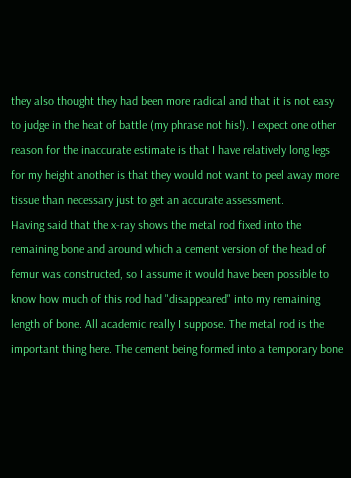they also thought they had been more radical and that it is not easy to judge in the heat of battle (my phrase not his!). I expect one other reason for the inaccurate estimate is that I have relatively long legs for my height another is that they would not want to peel away more tissue than necessary just to get an accurate assessment.
Having said that the x-ray shows the metal rod fixed into the remaining bone and around which a cement version of the head of femur was constructed, so I assume it would have been possible to know how much of this rod had "disappeared" into my remaining length of bone. All academic really I suppose. The metal rod is the important thing here. The cement being formed into a temporary bone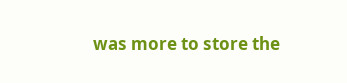was more to store the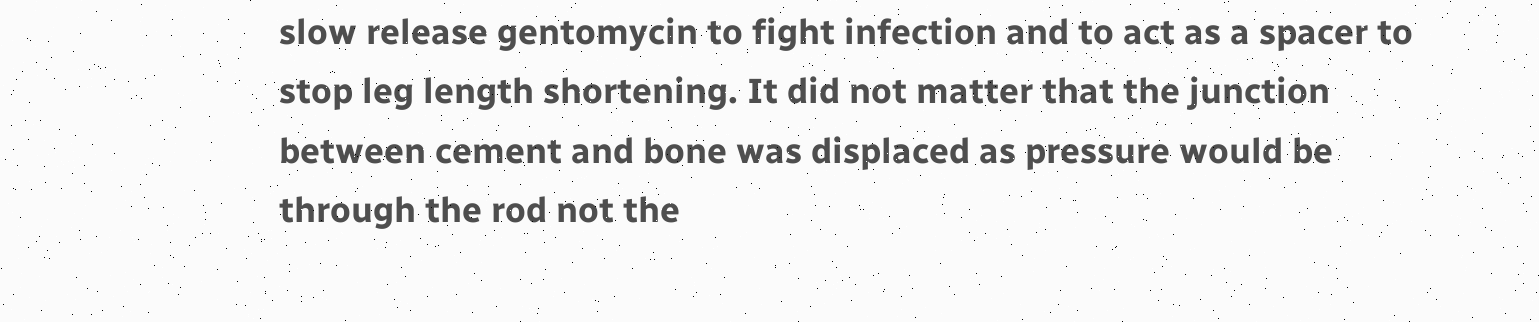slow release gentomycin to fight infection and to act as a spacer to stop leg length shortening. It did not matter that the junction between cement and bone was displaced as pressure would be through the rod not the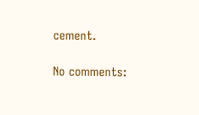cement.

No comments: